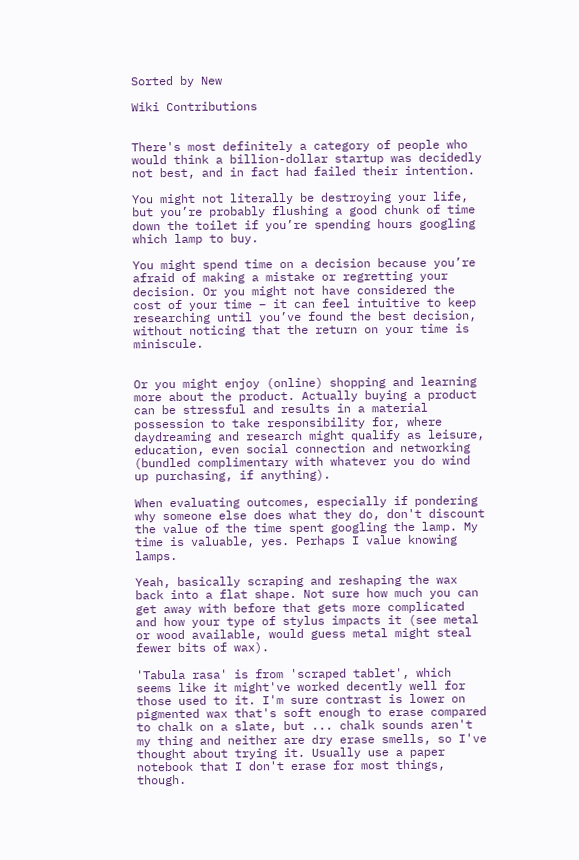Sorted by New

Wiki Contributions


There's most definitely a category of people who would think a billion-dollar startup was decidedly not best, and in fact had failed their intention.

You might not literally be destroying your life, but you’re probably flushing a good chunk of time down the toilet if you’re spending hours googling which lamp to buy.

You might spend time on a decision because you’re afraid of making a mistake or regretting your decision. Or you might not have considered the cost of your time – it can feel intuitive to keep researching until you’ve found the best decision, without noticing that the return on your time is miniscule.


Or you might enjoy (online) shopping and learning more about the product. Actually buying a product can be stressful and results in a material possession to take responsibility for, where daydreaming and research might qualify as leisure, education, even social connection and networking (bundled complimentary with whatever you do wind up purchasing, if anything).

When evaluating outcomes, especially if pondering why someone else does what they do, don't discount the value of the time spent googling the lamp. My time is valuable, yes. Perhaps I value knowing lamps.

Yeah, basically scraping and reshaping the wax back into a flat shape. Not sure how much you can get away with before that gets more complicated and how your type of stylus impacts it (see metal or wood available, would guess metal might steal fewer bits of wax).

'Tabula rasa' is from 'scraped tablet', which seems like it might've worked decently well for those used to it. I'm sure contrast is lower on pigmented wax that's soft enough to erase compared to chalk on a slate, but ... chalk sounds aren't my thing and neither are dry erase smells, so I've thought about trying it. Usually use a paper notebook that I don't erase for most things, though.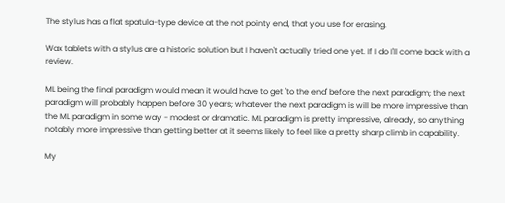The stylus has a flat spatula-type device at the not pointy end, that you use for erasing.

Wax tablets with a stylus are a historic solution but I haven't actually tried one yet. If I do I'll come back with a review.

ML being the final paradigm would mean it would have to get 'to the end' before the next paradigm; the next paradigm will probably happen before 30 years; whatever the next paradigm is will be more impressive than the ML paradigm in some way - modest or dramatic. ML paradigm is pretty impressive, already, so anything notably more impressive than getting better at it seems likely to feel like a pretty sharp climb in capability.

My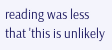reading was less that 'this is unlikely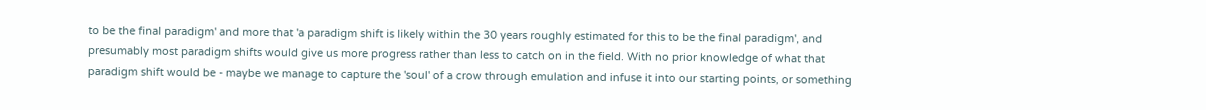to be the final paradigm' and more that 'a paradigm shift is likely within the 30 years roughly estimated for this to be the final paradigm', and presumably most paradigm shifts would give us more progress rather than less to catch on in the field. With no prior knowledge of what that paradigm shift would be - maybe we manage to capture the 'soul' of a crow through emulation and infuse it into our starting points, or something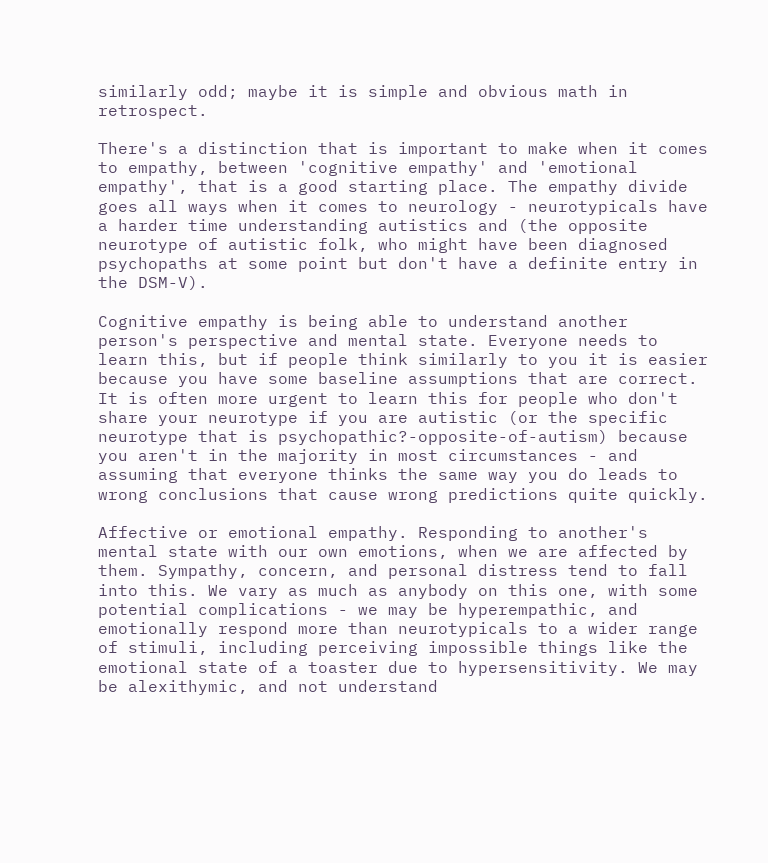similarly odd; maybe it is simple and obvious math in retrospect.

There's a distinction that is important to make when it comes to empathy, between 'cognitive empathy' and 'emotional empathy', that is a good starting place. The empathy divide goes all ways when it comes to neurology - neurotypicals have a harder time understanding autistics and (the opposite neurotype of autistic folk, who might have been diagnosed psychopaths at some point but don't have a definite entry in the DSM-V).

Cognitive empathy is being able to understand another person's perspective and mental state. Everyone needs to learn this, but if people think similarly to you it is easier because you have some baseline assumptions that are correct. It is often more urgent to learn this for people who don't share your neurotype if you are autistic (or the specific neurotype that is psychopathic?-opposite-of-autism) because you aren't in the majority in most circumstances - and assuming that everyone thinks the same way you do leads to wrong conclusions that cause wrong predictions quite quickly.

Affective or emotional empathy. Responding to another's mental state with our own emotions, when we are affected by them. Sympathy, concern, and personal distress tend to fall into this. We vary as much as anybody on this one, with some potential complications - we may be hyperempathic, and emotionally respond more than neurotypicals to a wider range of stimuli, including perceiving impossible things like the emotional state of a toaster due to hypersensitivity. We may be alexithymic, and not understand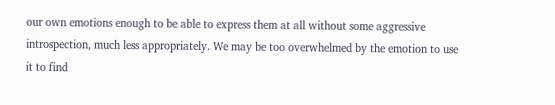our own emotions enough to be able to express them at all without some aggressive introspection, much less appropriately. We may be too overwhelmed by the emotion to use it to find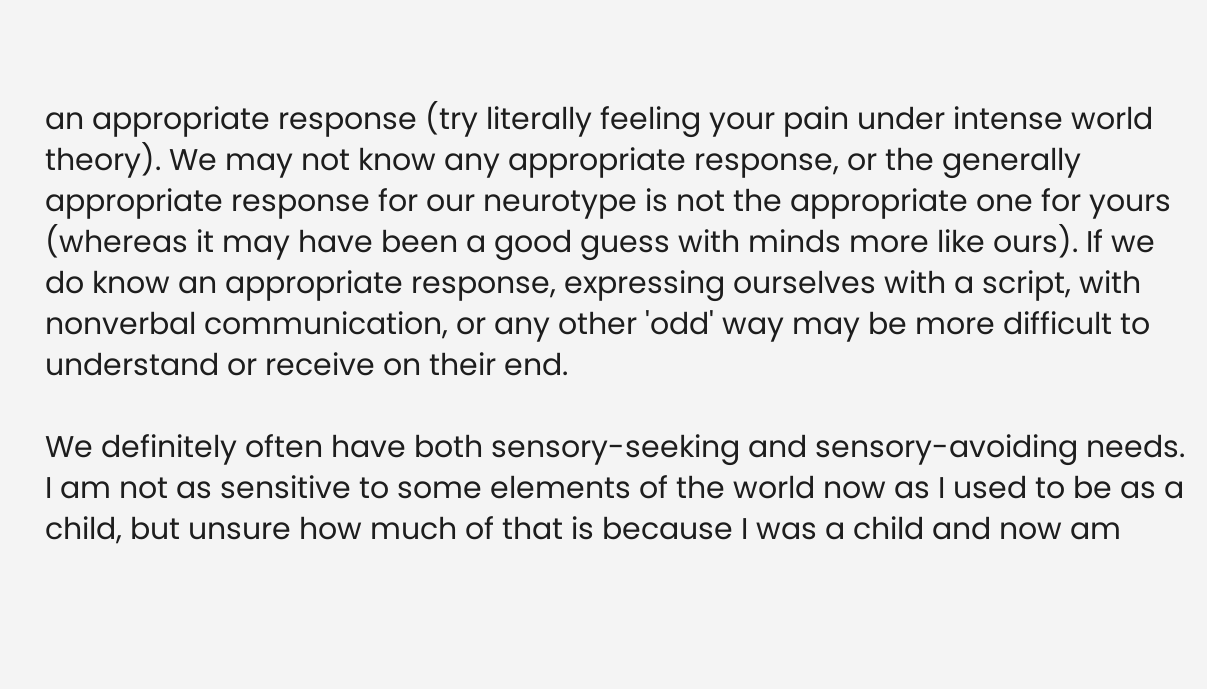an appropriate response (try literally feeling your pain under intense world theory). We may not know any appropriate response, or the generally appropriate response for our neurotype is not the appropriate one for yours (whereas it may have been a good guess with minds more like ours). If we do know an appropriate response, expressing ourselves with a script, with nonverbal communication, or any other 'odd' way may be more difficult to understand or receive on their end.

We definitely often have both sensory-seeking and sensory-avoiding needs. I am not as sensitive to some elements of the world now as I used to be as a child, but unsure how much of that is because I was a child and now am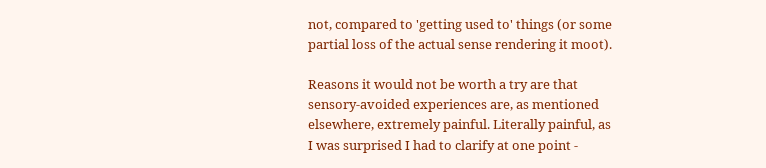not, compared to 'getting used to' things (or some partial loss of the actual sense rendering it moot).

Reasons it would not be worth a try are that sensory-avoided experiences are, as mentioned elsewhere, extremely painful. Literally painful, as I was surprised I had to clarify at one point -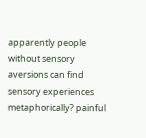apparently people without sensory aversions can find sensory experiences metaphorically? painful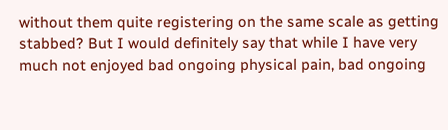without them quite registering on the same scale as getting stabbed? But I would definitely say that while I have very much not enjoyed bad ongoing physical pain, bad ongoing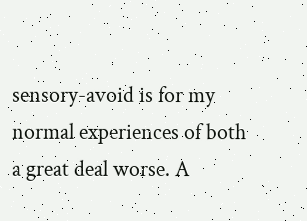sensory-avoid is for my normal experiences of both a great deal worse. A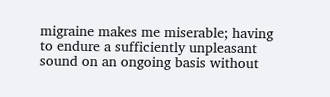migraine makes me miserable; having to endure a sufficiently unpleasant sound on an ongoing basis without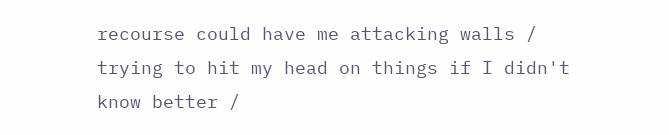recourse could have me attacking walls / trying to hit my head on things if I didn't know better /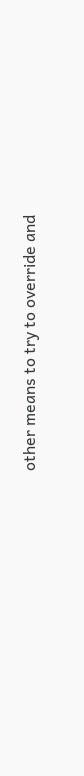other means to try to override and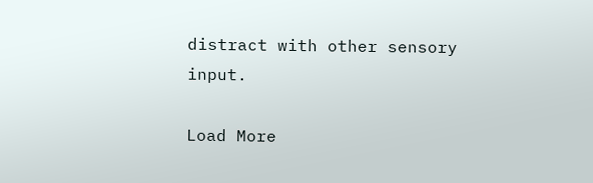distract with other sensory input.

Load More